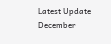Latest Update December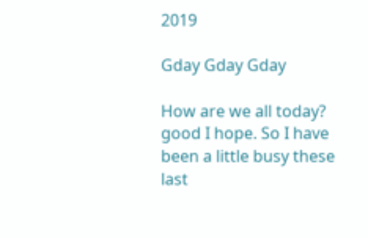2019

Gday Gday Gday

How are we all today? good I hope. So I have been a little busy these last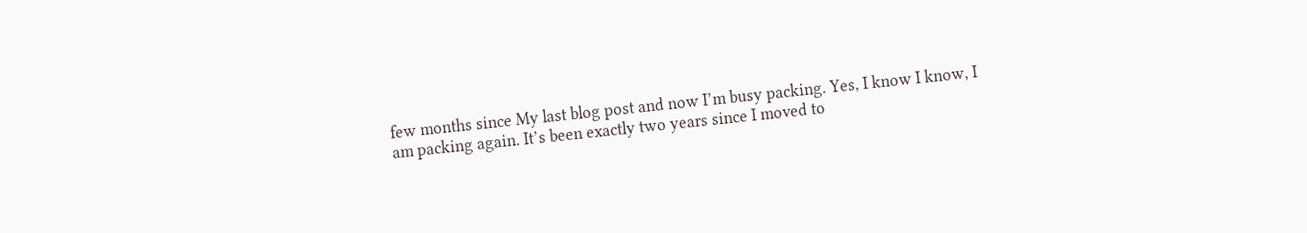few months since My last blog post and now I’m busy packing. Yes, I know I know, I am packing again. It’s been exactly two years since I moved to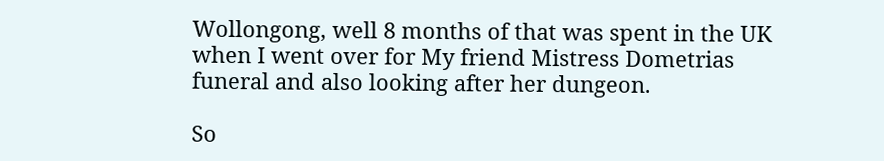Wollongong, well 8 months of that was spent in the UK when I went over for My friend Mistress Dometrias funeral and also looking after her dungeon.

So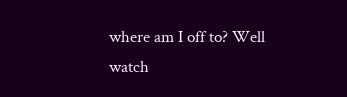where am I off to? Well watch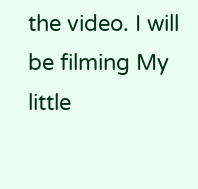the video. I will be filming My little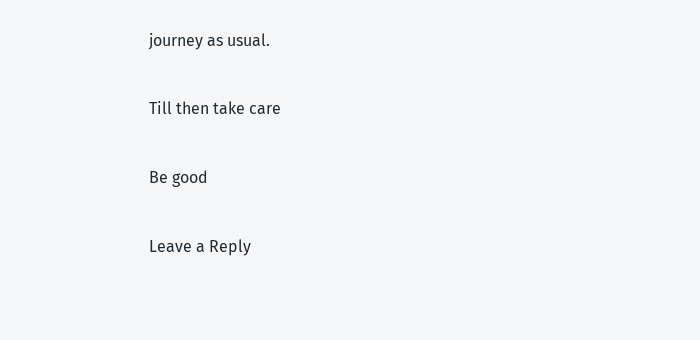journey as usual.

Till then take care

Be good

Leave a Reply